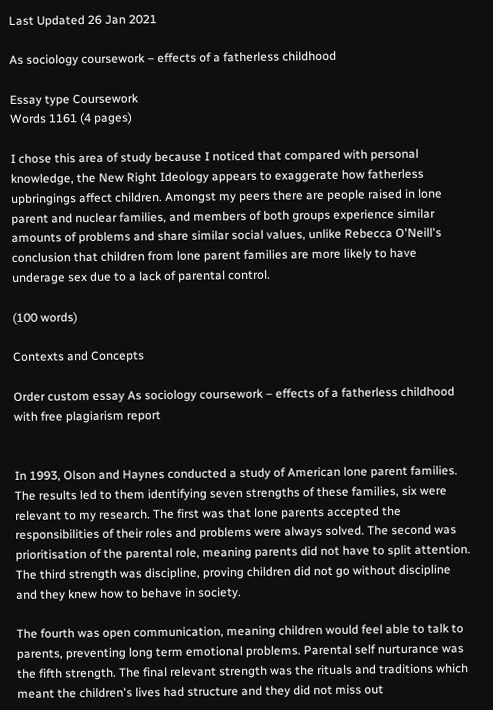Last Updated 26 Jan 2021

As sociology coursework – effects of a fatherless childhood

Essay type Coursework
Words 1161 (4 pages)

I chose this area of study because I noticed that compared with personal knowledge, the New Right Ideology appears to exaggerate how fatherless upbringings affect children. Amongst my peers there are people raised in lone parent and nuclear families, and members of both groups experience similar amounts of problems and share similar social values, unlike Rebecca O'Neill's conclusion that children from lone parent families are more likely to have underage sex due to a lack of parental control.

(100 words)

Contexts and Concepts

Order custom essay As sociology coursework – effects of a fatherless childhood with free plagiarism report


In 1993, Olson and Haynes conducted a study of American lone parent families. The results led to them identifying seven strengths of these families, six were relevant to my research. The first was that lone parents accepted the responsibilities of their roles and problems were always solved. The second was prioritisation of the parental role, meaning parents did not have to split attention. The third strength was discipline, proving children did not go without discipline and they knew how to behave in society.

The fourth was open communication, meaning children would feel able to talk to parents, preventing long term emotional problems. Parental self nurturance was the fifth strength. The final relevant strength was the rituals and traditions which meant the children's lives had structure and they did not miss out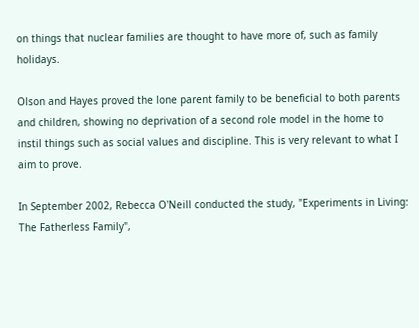on things that nuclear families are thought to have more of, such as family holidays.

Olson and Hayes proved the lone parent family to be beneficial to both parents and children, showing no deprivation of a second role model in the home to instil things such as social values and discipline. This is very relevant to what I aim to prove.

In September 2002, Rebecca O'Neill conducted the study, "Experiments in Living: The Fatherless Family",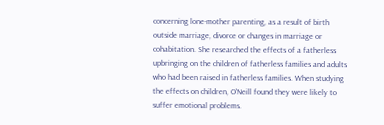concerning lone-mother parenting, as a result of birth outside marriage, divorce or changes in marriage or cohabitation. She researched the effects of a fatherless upbringing on the children of fatherless families and adults who had been raised in fatherless families. When studying the effects on children, O'Neill found they were likely to suffer emotional problems.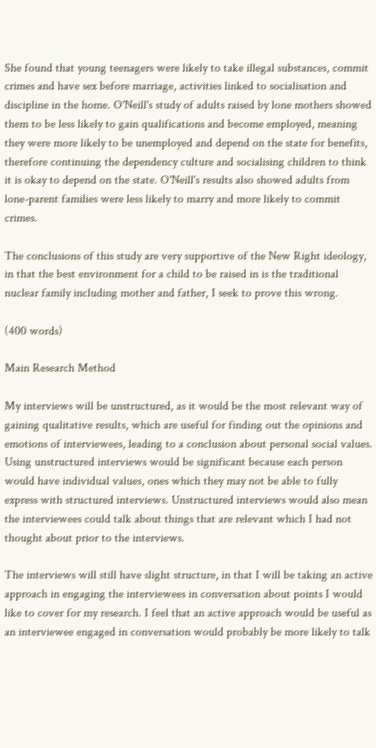She found that young teenagers were likely to take illegal substances, commit crimes and have sex before marriage, activities linked to socialisation and discipline in the home. O'Neill's study of adults raised by lone mothers showed them to be less likely to gain qualifications and become employed, meaning they were more likely to be unemployed and depend on the state for benefits, therefore continuing the dependency culture and socialising children to think it is okay to depend on the state. O'Neill's results also showed adults from lone-parent families were less likely to marry and more likely to commit crimes.

The conclusions of this study are very supportive of the New Right ideology, in that the best environment for a child to be raised in is the traditional nuclear family including mother and father, I seek to prove this wrong.

(400 words)

Main Research Method

My interviews will be unstructured, as it would be the most relevant way of gaining qualitative results, which are useful for finding out the opinions and emotions of interviewees, leading to a conclusion about personal social values. Using unstructured interviews would be significant because each person would have individual values, ones which they may not be able to fully express with structured interviews. Unstructured interviews would also mean the interviewees could talk about things that are relevant which I had not thought about prior to the interviews.

The interviews will still have slight structure, in that I will be taking an active approach in engaging the interviewees in conversation about points I would like to cover for my research. I feel that an active approach would be useful as an interviewee engaged in conversation would probably be more likely to talk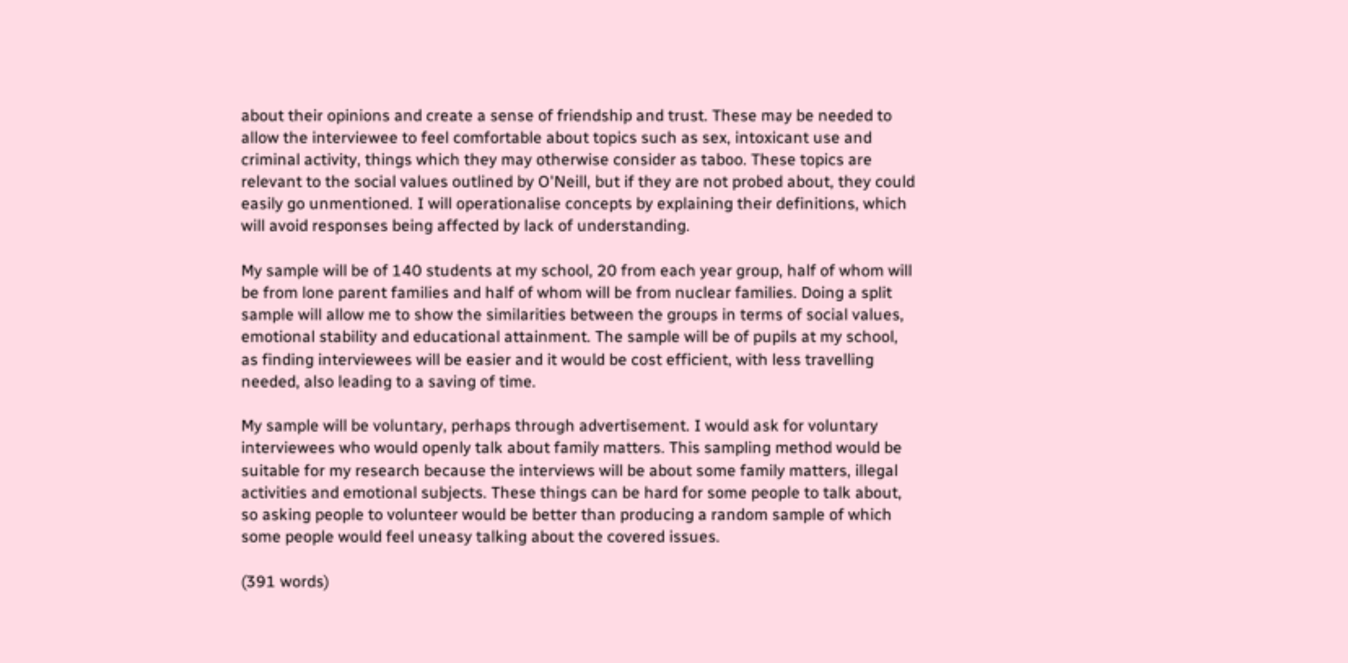about their opinions and create a sense of friendship and trust. These may be needed to allow the interviewee to feel comfortable about topics such as sex, intoxicant use and criminal activity, things which they may otherwise consider as taboo. These topics are relevant to the social values outlined by O'Neill, but if they are not probed about, they could easily go unmentioned. I will operationalise concepts by explaining their definitions, which will avoid responses being affected by lack of understanding.

My sample will be of 140 students at my school, 20 from each year group, half of whom will be from lone parent families and half of whom will be from nuclear families. Doing a split sample will allow me to show the similarities between the groups in terms of social values, emotional stability and educational attainment. The sample will be of pupils at my school, as finding interviewees will be easier and it would be cost efficient, with less travelling needed, also leading to a saving of time.

My sample will be voluntary, perhaps through advertisement. I would ask for voluntary interviewees who would openly talk about family matters. This sampling method would be suitable for my research because the interviews will be about some family matters, illegal activities and emotional subjects. These things can be hard for some people to talk about, so asking people to volunteer would be better than producing a random sample of which some people would feel uneasy talking about the covered issues.

(391 words)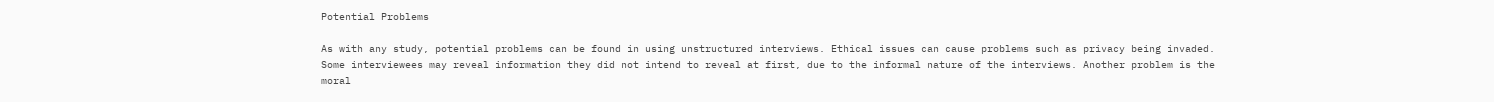Potential Problems

As with any study, potential problems can be found in using unstructured interviews. Ethical issues can cause problems such as privacy being invaded. Some interviewees may reveal information they did not intend to reveal at first, due to the informal nature of the interviews. Another problem is the moral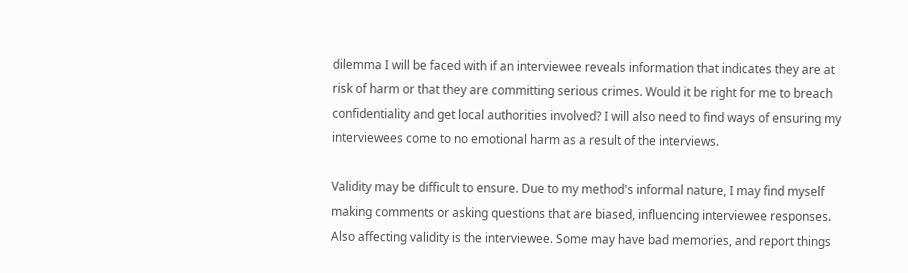dilemma I will be faced with if an interviewee reveals information that indicates they are at risk of harm or that they are committing serious crimes. Would it be right for me to breach confidentiality and get local authorities involved? I will also need to find ways of ensuring my interviewees come to no emotional harm as a result of the interviews.

Validity may be difficult to ensure. Due to my method's informal nature, I may find myself making comments or asking questions that are biased, influencing interviewee responses. Also affecting validity is the interviewee. Some may have bad memories, and report things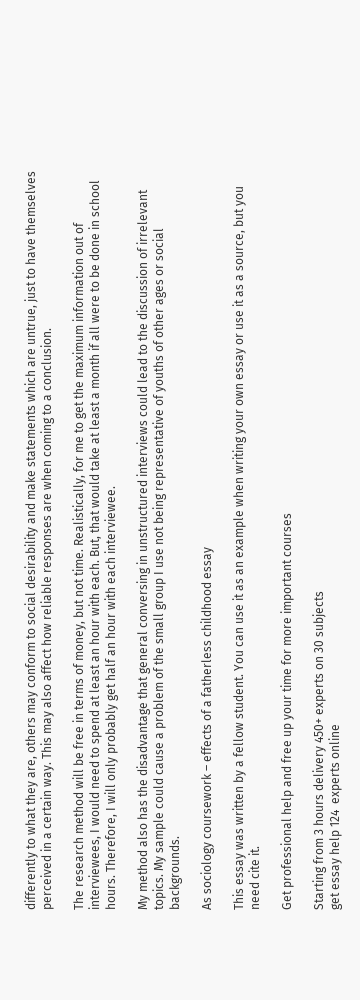differently to what they are, others may conform to social desirability and make statements which are untrue, just to have themselves perceived in a certain way. This may also affect how reliable responses are when coming to a conclusion.

The research method will be free in terms of money, but not time. Realistically, for me to get the maximum information out of interviewees, I would need to spend at least an hour with each. But, that would take at least a month if all were to be done in school hours. Therefore, I will only probably get half an hour with each interviewee.

My method also has the disadvantage that general conversing in unstructured interviews could lead to the discussion of irrelevant topics. My sample could cause a problem of the small group I use not being representative of youths of other ages or social backgrounds.

As sociology coursework – effects of a fatherless childhood essay

This essay was written by a fellow student. You can use it as an example when writing your own essay or use it as a source, but you need cite it.

Get professional help and free up your time for more important courses

Starting from 3 hours delivery 450+ experts on 30 subjects
get essay help 124  experts online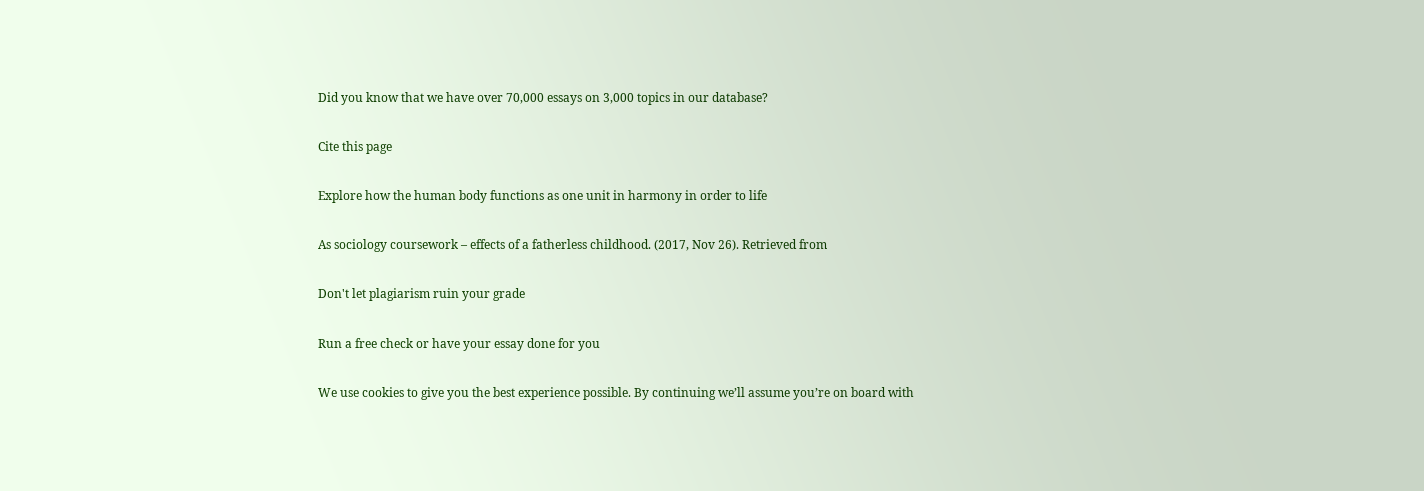Did you know that we have over 70,000 essays on 3,000 topics in our database?

Cite this page

Explore how the human body functions as one unit in harmony in order to life

As sociology coursework – effects of a fatherless childhood. (2017, Nov 26). Retrieved from

Don't let plagiarism ruin your grade

Run a free check or have your essay done for you

We use cookies to give you the best experience possible. By continuing we’ll assume you’re on board with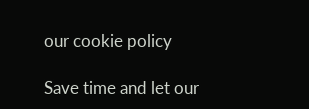our cookie policy

Save time and let our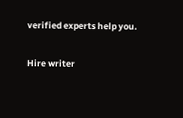verified experts help you.

Hire writer